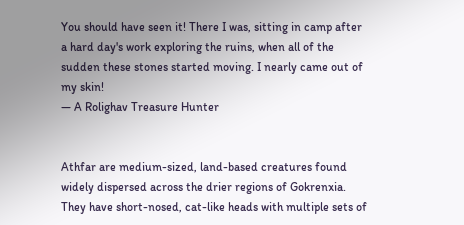You should have seen it! There I was, sitting in camp after a hard day's work exploring the ruins, when all of the sudden these stones started moving. I nearly came out of my skin!
— A Rolighav Treasure Hunter


Athfar are medium-sized, land-based creatures found widely dispersed across the drier regions of Gokrenxia. They have short-nosed, cat-like heads with multiple sets of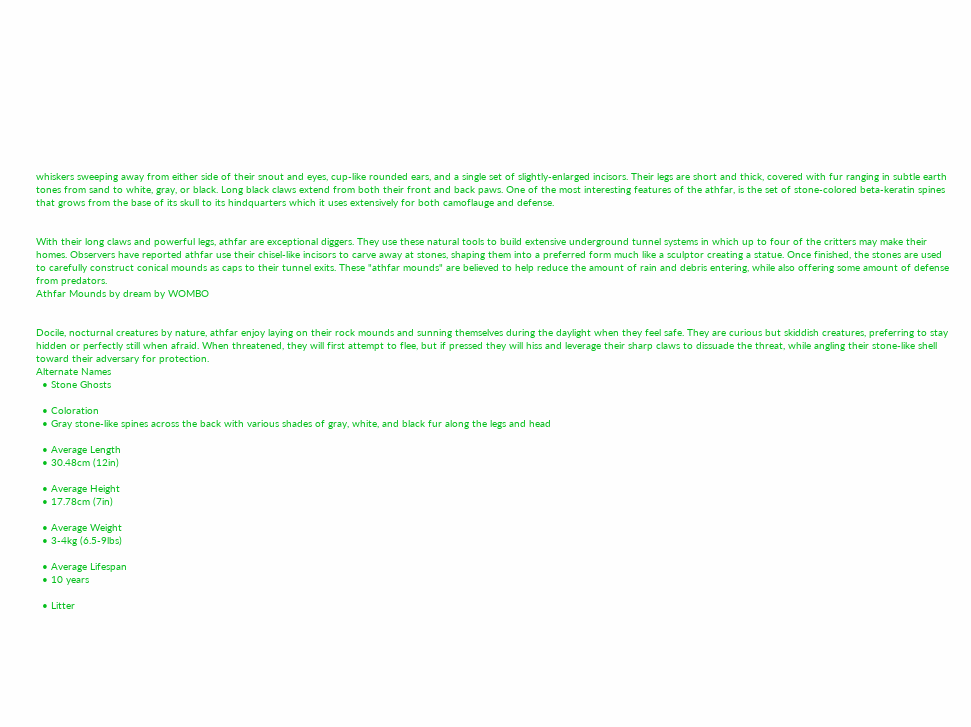whiskers sweeping away from either side of their snout and eyes, cup-like rounded ears, and a single set of slightly-enlarged incisors. Their legs are short and thick, covered with fur ranging in subtle earth tones from sand to white, gray, or black. Long black claws extend from both their front and back paws. One of the most interesting features of the athfar, is the set of stone-colored beta-keratin spines that grows from the base of its skull to its hindquarters which it uses extensively for both camoflauge and defense.


With their long claws and powerful legs, athfar are exceptional diggers. They use these natural tools to build extensive underground tunnel systems in which up to four of the critters may make their homes. Observers have reported athfar use their chisel-like incisors to carve away at stones, shaping them into a preferred form much like a sculptor creating a statue. Once finished, the stones are used to carefully construct conical mounds as caps to their tunnel exits. These "athfar mounds" are believed to help reduce the amount of rain and debris entering, while also offering some amount of defense from predators.
Athfar Mounds by dream by WOMBO


Docile, nocturnal creatures by nature, athfar enjoy laying on their rock mounds and sunning themselves during the daylight when they feel safe. They are curious but skiddish creatures, preferring to stay hidden or perfectly still when afraid. When threatened, they will first attempt to flee, but if pressed they will hiss and leverage their sharp claws to dissuade the threat, while angling their stone-like shell toward their adversary for protection.
Alternate Names
  • Stone Ghosts

  • Coloration
  • Gray stone-like spines across the back with various shades of gray, white, and black fur along the legs and head

  • Average Length
  • 30.48cm (12in)

  • Average Height
  • 17.78cm (7in)

  • Average Weight
  • 3-4kg (6.5-9lbs)

  • Average Lifespan
  • 10 years

  • Litter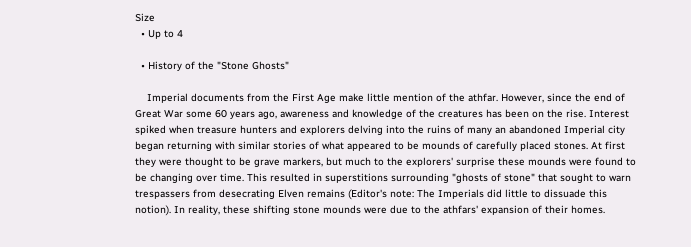Size
  • Up to 4

  • History of the "Stone Ghosts"

    Imperial documents from the First Age make little mention of the athfar. However, since the end of Great War some 60 years ago, awareness and knowledge of the creatures has been on the rise. Interest spiked when treasure hunters and explorers delving into the ruins of many an abandoned Imperial city began returning with similar stories of what appeared to be mounds of carefully placed stones. At first they were thought to be grave markers, but much to the explorers' surprise these mounds were found to be changing over time. This resulted in superstitions surrounding "ghosts of stone" that sought to warn trespassers from desecrating Elven remains (Editor's note: The Imperials did little to dissuade this notion). In reality, these shifting stone mounds were due to the athfars' expansion of their homes.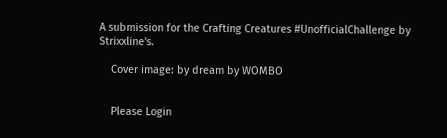A submission for the Crafting Creatures #UnofficialChallenge by Strixxline's.

    Cover image: by dream by WOMBO


    Please Login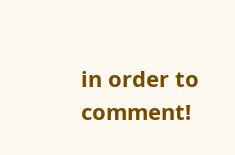in order to comment!